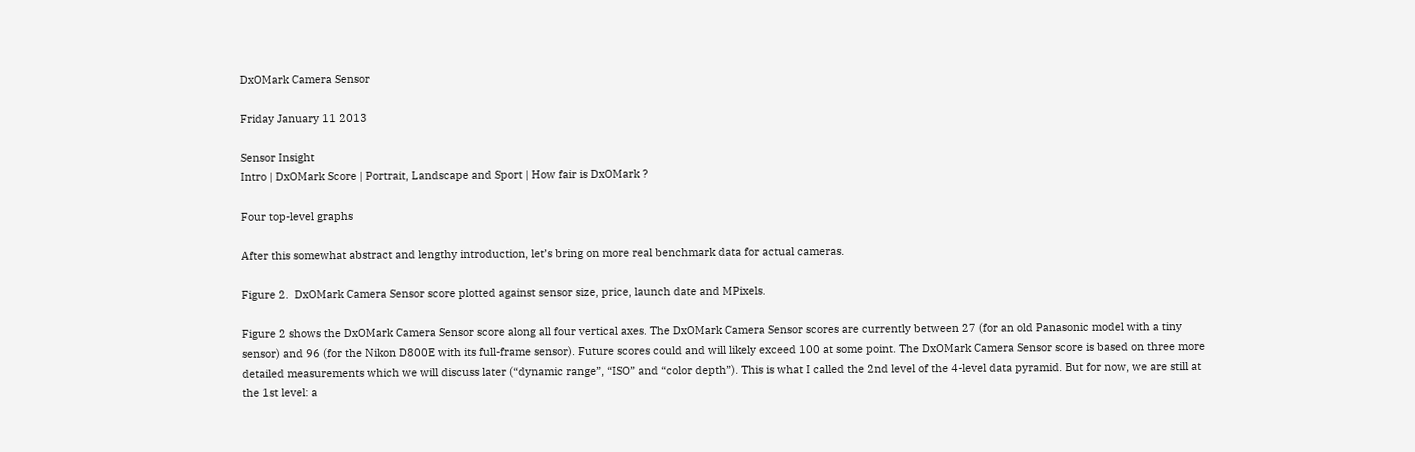DxOMark Camera Sensor

Friday January 11 2013

Sensor Insight
Intro | DxOMark Score | Portrait, Landscape and Sport | How fair is DxOMark ?

Four top-level graphs

After this somewhat abstract and lengthy introduction, let’s bring on more real benchmark data for actual cameras.

Figure 2.  DxOMark Camera Sensor score plotted against sensor size, price, launch date and MPixels.

Figure 2 shows the DxOMark Camera Sensor score along all four vertical axes. The DxOMark Camera Sensor scores are currently between 27 (for an old Panasonic model with a tiny sensor) and 96 (for the Nikon D800E with its full-frame sensor). Future scores could and will likely exceed 100 at some point. The DxOMark Camera Sensor score is based on three more detailed measurements which we will discuss later (“dynamic range”, “ISO” and “color depth”). This is what I called the 2nd level of the 4-level data pyramid. But for now, we are still at the 1st level: a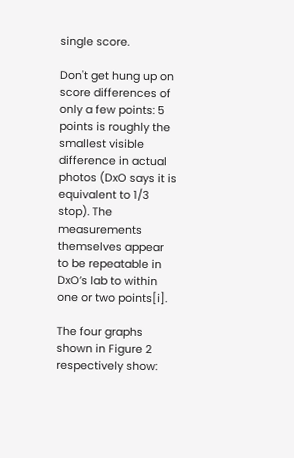single score.

Don't get hung up on score differences of only a few points: 5 points is roughly the smallest visible difference in actual photos (DxO says it is equivalent to 1/3 stop). The measurements themselves appear to be repeatable in DxO’s lab to within one or two points[i].

The four graphs shown in Figure 2 respectively show: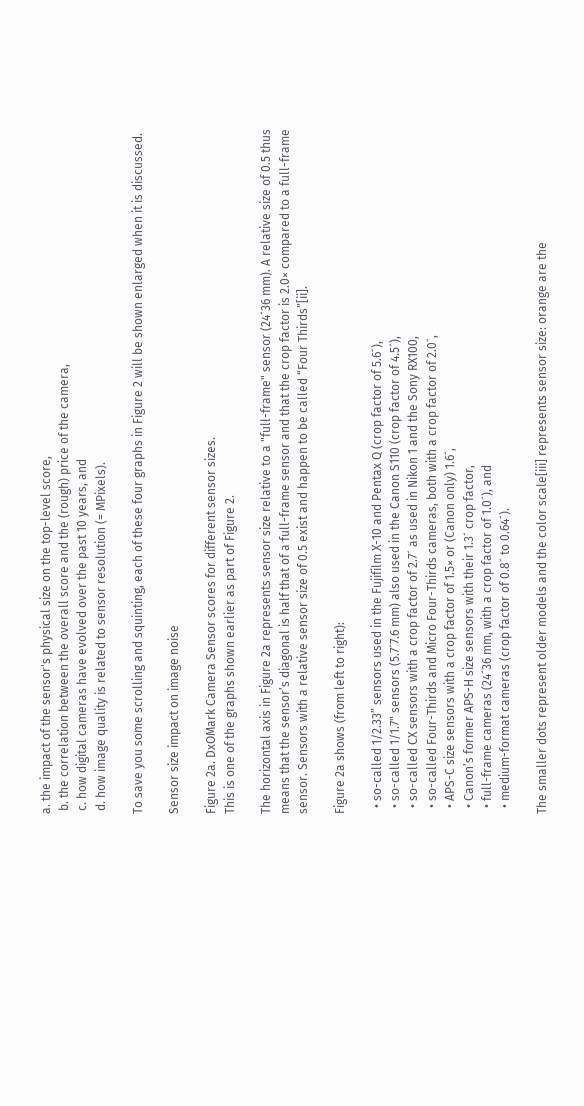a. the impact of the sensor's physical size on the top-level score,
 b. the correlation between the overall score and the (rough) price of the camera,
 c. how digital cameras have evolved over the past 10 years, and
 d. how image quality is related to sensor resolution (= MPixels).

To save you some scrolling and squinting, each of these four graphs in Figure 2 will be shown enlarged when it is discussed.

Sensor size impact on image noise

Figure 2a. DxOMark Camera Sensor scores for different sensor sizes.
This is one of the graphs shown earlier as part of Figure 2.

The horizontal axis in Figure 2a represents sensor size relative to a "full-frame" sensor (24´36 mm). A relative size of 0.5 thus means that the sensor’s diagonal is half that of a full-frame sensor and that the crop factor is 2.0× compared to a full-frame sensor. Sensors with a relative sensor size of 0.5 exist and happen to be called “Four Thirds”[ii].

Figure 2a shows (from left to right):

  • so-called 1/2.33” sensors used in the Fujifilm X-10 and Pentax Q (crop factor of 5.6´),
  • so-called 1/1.7" sensors (5.7´7.6 mm) also used in the Canon S110 (crop factor of 4.5´),
  • so-called CX sensors with a crop factor of 2.7´ as used in Nikon 1 and the Sony RX100,
  • so-called Four-Thirds and Micro Four-Thirds cameras, both with a crop factor of 2.0´,
  • APS-C size sensors with a crop factor of 1.5× or (Canon only) 1.6´,
  • Canon’s former APS-H size sensors with their 1.3´ crop factor,
  • full-frame cameras (24´36 mm, with a crop factor of 1.0´), and
  • medium-format cameras (crop factor of 0.8´ to 0.64´).

The smaller dots represent older models and the color scale[iii] represents sensor size: orange are the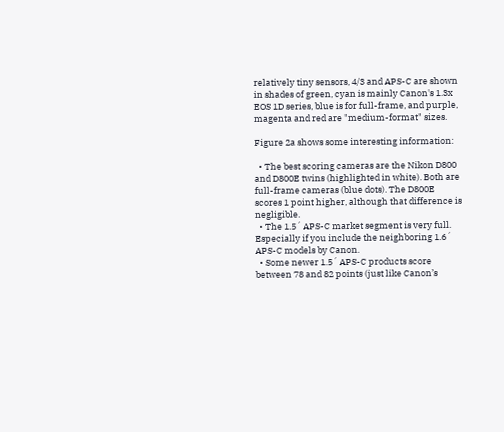relatively tiny sensors, 4/3 and APS-C are shown in shades of green, cyan is mainly Canon's 1.3x EOS 1D series, blue is for full-frame, and purple, magenta and red are "medium-format" sizes.

Figure 2a shows some interesting information:

  • The best scoring cameras are the Nikon D800 and D800E twins (highlighted in white). Both are full-frame cameras (blue dots). The D800E scores 1 point higher, although that difference is negligible.
  • The 1.5´ APS-C market segment is very full. Especially if you include the neighboring 1.6´ APS-C models by Canon.
  • Some newer 1.5´ APS-C products score between 78 and 82 points (just like Canon’s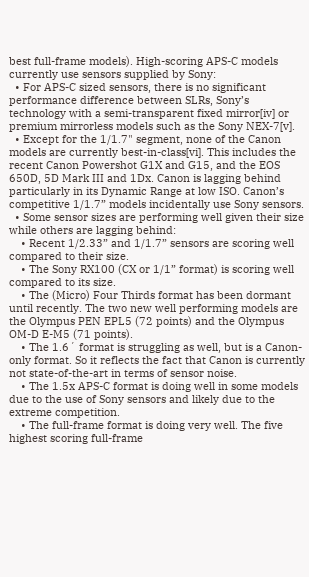best full-frame models). High-scoring APS-C models currently use sensors supplied by Sony:
  • For APS-C sized sensors, there is no significant performance difference between SLRs, Sony’s technology with a semi-transparent fixed mirror[iv] or premium mirrorless models such as the Sony NEX-7[v].
  • Except for the 1/1.7" segment, none of the Canon models are currently best-in-class[vi]. This includes the recent Canon Powershot G1X and G15, and the EOS 650D, 5D Mark III and 1Dx. Canon is lagging behind particularly in its Dynamic Range at low ISO. Canon’s competitive 1/1.7” models incidentally use Sony sensors.
  • Some sensor sizes are performing well given their size while others are lagging behind:
    • Recent 1/2.33” and 1/1.7” sensors are scoring well compared to their size.
    • The Sony RX100 (CX or 1/1” format) is scoring well compared to its size.
    • The (Micro) Four Thirds format has been dormant until recently. The two new well performing models are the Olympus PEN EPL5 (72 points) and the Olympus OM-D E-M5 (71 points).
    • The 1.6´ format is struggling as well, but is a Canon-only format. So it reflects the fact that Canon is currently not state-of-the-art in terms of sensor noise.
    • The 1.5x APS-C format is doing well in some models due to the use of Sony sensors and likely due to the extreme competition.
    • The full-frame format is doing very well. The five highest scoring full-frame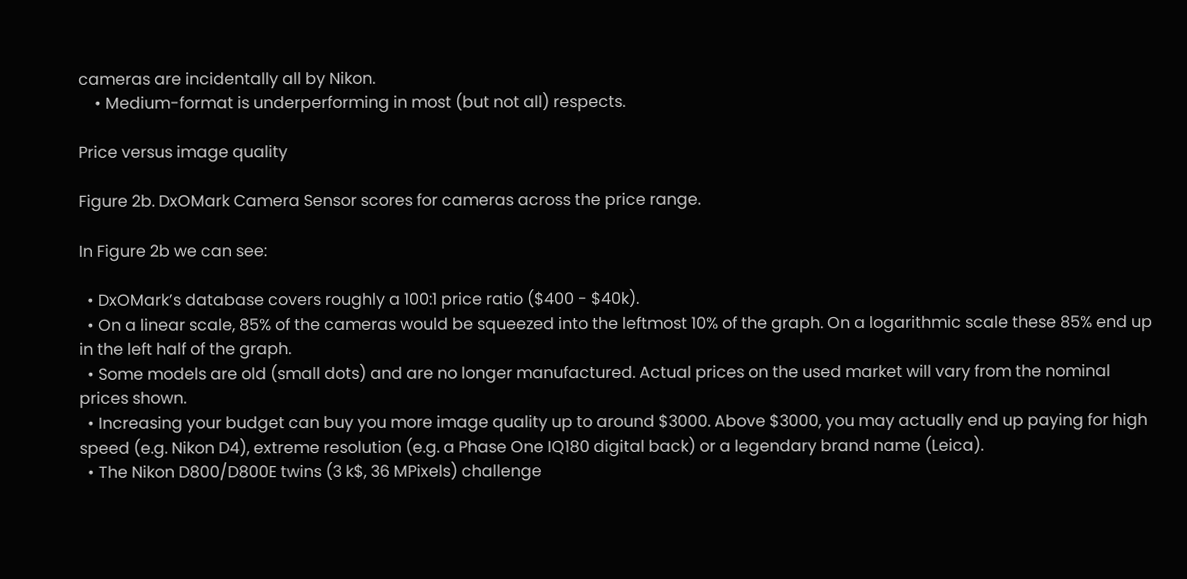cameras are incidentally all by Nikon.
    • Medium-format is underperforming in most (but not all) respects.

Price versus image quality

Figure 2b. DxOMark Camera Sensor scores for cameras across the price range.

In Figure 2b we can see:

  • DxOMark’s database covers roughly a 100:1 price ratio ($400 - $40k).
  • On a linear scale, 85% of the cameras would be squeezed into the leftmost 10% of the graph. On a logarithmic scale these 85% end up in the left half of the graph.
  • Some models are old (small dots) and are no longer manufactured. Actual prices on the used market will vary from the nominal prices shown.
  • Increasing your budget can buy you more image quality up to around $3000. Above $3000, you may actually end up paying for high speed (e.g. Nikon D4), extreme resolution (e.g. a Phase One IQ180 digital back) or a legendary brand name (Leica).
  • The Nikon D800/D800E twins (3 k$, 36 MPixels) challenge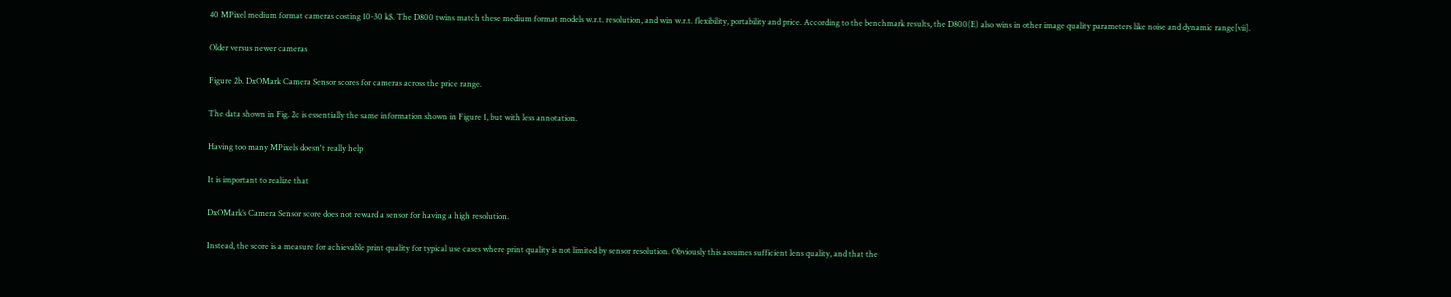40 MPixel medium format cameras costing 10-30 k$. The D800 twins match these medium format models w.r.t. resolution, and win w.r.t. flexibility, portability and price. According to the benchmark results, the D800(E) also wins in other image quality parameters like noise and dynamic range[vii].

Older versus newer cameras

Figure 2b. DxOMark Camera Sensor scores for cameras across the price range.

The data shown in Fig. 2c is essentially the same information shown in Figure 1, but with less annotation.

Having too many MPixels doesn't really help

It is important to realize that

DxOMark’s Camera Sensor score does not reward a sensor for having a high resolution.

Instead, the score is a measure for achievable print quality for typical use cases where print quality is not limited by sensor resolution. Obviously this assumes sufficient lens quality, and that the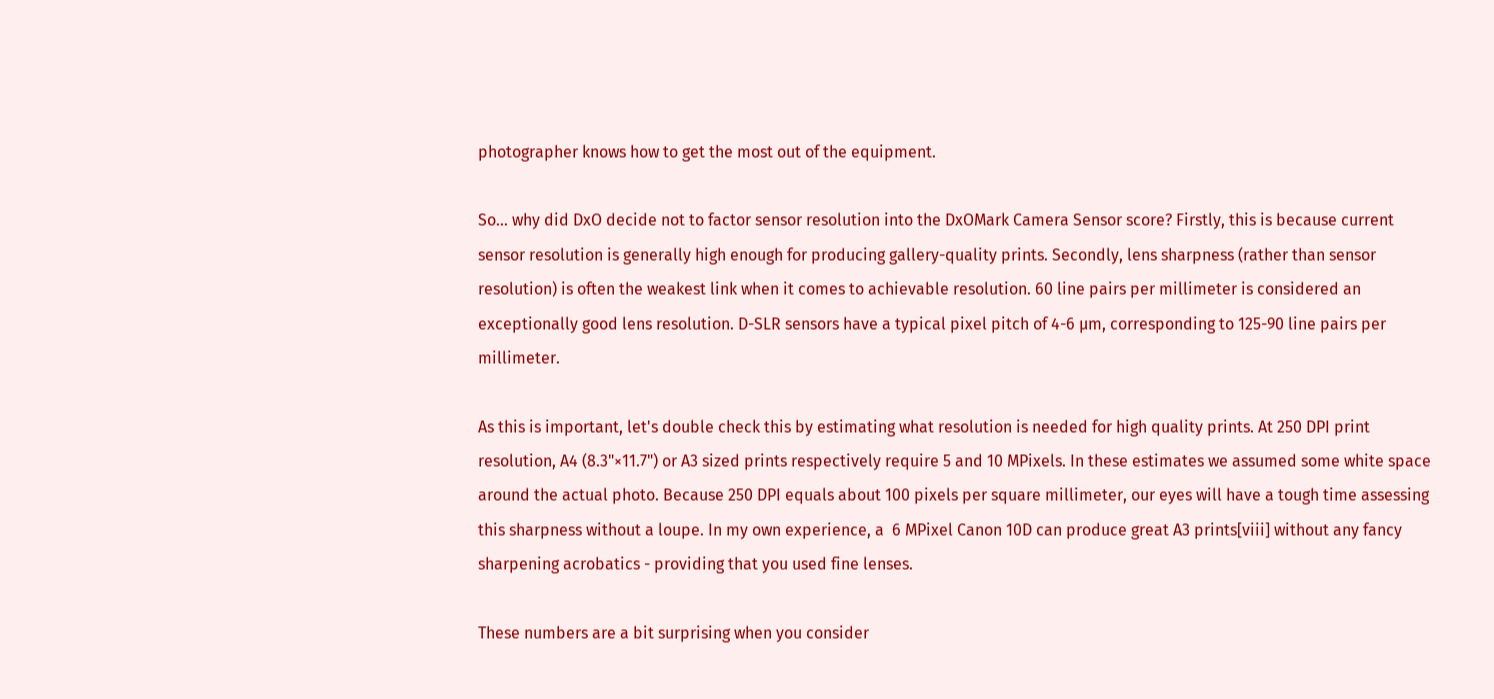photographer knows how to get the most out of the equipment.

So… why did DxO decide not to factor sensor resolution into the DxOMark Camera Sensor score? Firstly, this is because current sensor resolution is generally high enough for producing gallery-quality prints. Secondly, lens sharpness (rather than sensor resolution) is often the weakest link when it comes to achievable resolution. 60 line pairs per millimeter is considered an exceptionally good lens resolution. D-SLR sensors have a typical pixel pitch of 4-6 µm, corresponding to 125-90 line pairs per millimeter.

As this is important, let's double check this by estimating what resolution is needed for high quality prints. At 250 DPI print resolution, A4 (8.3"×11.7") or A3 sized prints respectively require 5 and 10 MPixels. In these estimates we assumed some white space around the actual photo. Because 250 DPI equals about 100 pixels per square millimeter, our eyes will have a tough time assessing this sharpness without a loupe. In my own experience, a  6 MPixel Canon 10D can produce great A3 prints[viii] without any fancy sharpening acrobatics - providing that you used fine lenses.

These numbers are a bit surprising when you consider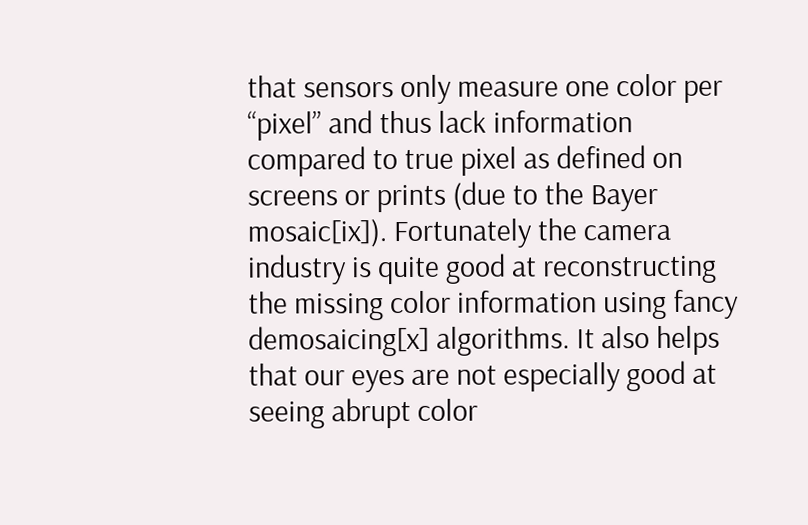that sensors only measure one color per “pixel” and thus lack information compared to true pixel as defined on screens or prints (due to the Bayer mosaic[ix]). Fortunately the camera industry is quite good at reconstructing the missing color information using fancy demosaicing[x] algorithms. It also helps that our eyes are not especially good at seeing abrupt color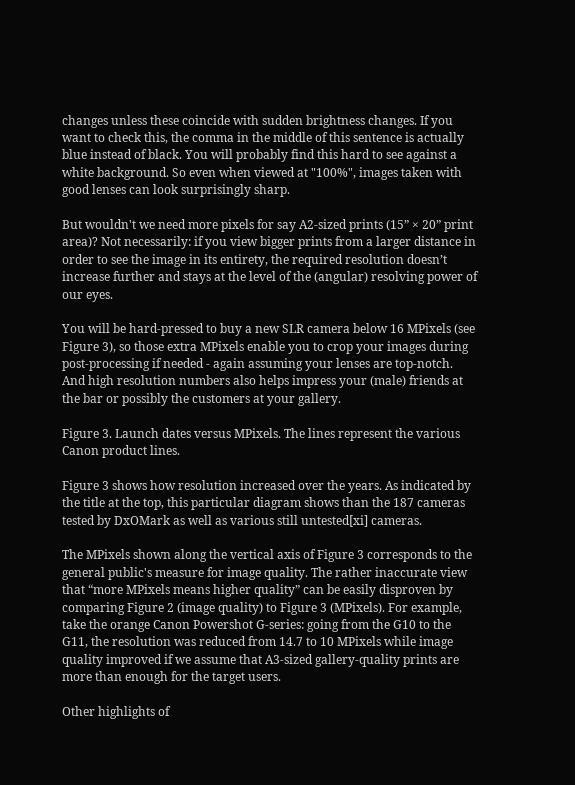changes unless these coincide with sudden brightness changes. If you want to check this, the comma in the middle of this sentence is actually blue instead of black. You will probably find this hard to see against a white background. So even when viewed at "100%", images taken with good lenses can look surprisingly sharp.

But wouldn't we need more pixels for say A2-sized prints (15” × 20” print area)? Not necessarily: if you view bigger prints from a larger distance in order to see the image in its entirety, the required resolution doesn’t increase further and stays at the level of the (angular) resolving power of our eyes.

You will be hard-pressed to buy a new SLR camera below 16 MPixels (see Figure 3), so those extra MPixels enable you to crop your images during post-processing if needed - again assuming your lenses are top-notch. And high resolution numbers also helps impress your (male) friends at the bar or possibly the customers at your gallery.

Figure 3. Launch dates versus MPixels. The lines represent the various Canon product lines.

Figure 3 shows how resolution increased over the years. As indicated by the title at the top, this particular diagram shows than the 187 cameras tested by DxOMark as well as various still untested[xi] cameras.

The MPixels shown along the vertical axis of Figure 3 corresponds to the general public's measure for image quality. The rather inaccurate view that “more MPixels means higher quality” can be easily disproven by comparing Figure 2 (image quality) to Figure 3 (MPixels). For example, take the orange Canon Powershot G-series: going from the G10 to the G11, the resolution was reduced from 14.7 to 10 MPixels while image quality improved if we assume that A3-sized gallery-quality prints are more than enough for the target users.

Other highlights of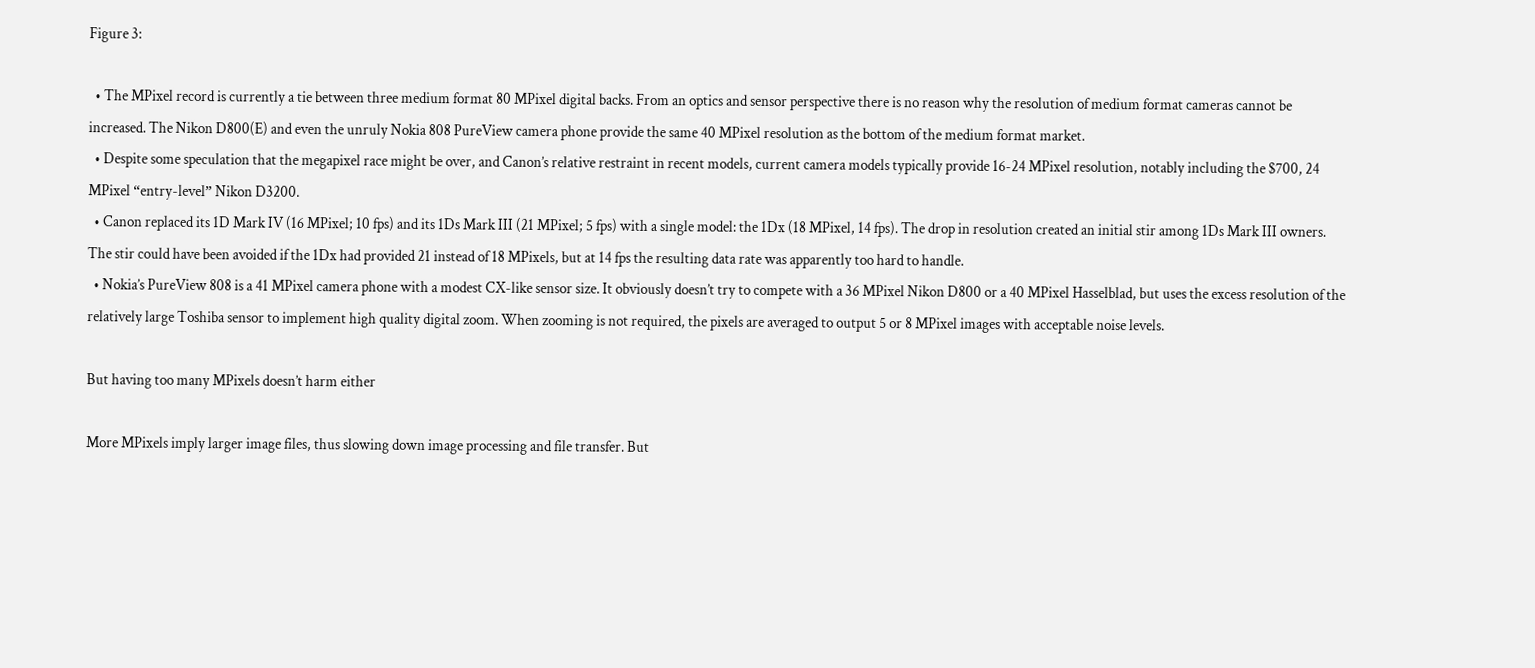Figure 3:

  • The MPixel record is currently a tie between three medium format 80 MPixel digital backs. From an optics and sensor perspective there is no reason why the resolution of medium format cameras cannot be increased. The Nikon D800(E) and even the unruly Nokia 808 PureView camera phone provide the same 40 MPixel resolution as the bottom of the medium format market.
  • Despite some speculation that the megapixel race might be over, and Canon’s relative restraint in recent models, current camera models typically provide 16-24 MPixel resolution, notably including the $700, 24 MPixel “entry-level” Nikon D3200.
  • Canon replaced its 1D Mark IV (16 MPixel; 10 fps) and its 1Ds Mark III (21 MPixel; 5 fps) with a single model: the 1Dx (18 MPixel, 14 fps). The drop in resolution created an initial stir among 1Ds Mark III owners. The stir could have been avoided if the 1Dx had provided 21 instead of 18 MPixels, but at 14 fps the resulting data rate was apparently too hard to handle.
  • Nokia’s PureView 808 is a 41 MPixel camera phone with a modest CX-like sensor size. It obviously doesn’t try to compete with a 36 MPixel Nikon D800 or a 40 MPixel Hasselblad, but uses the excess resolution of the relatively large Toshiba sensor to implement high quality digital zoom. When zooming is not required, the pixels are averaged to output 5 or 8 MPixel images with acceptable noise levels.

But having too many MPixels doesn’t harm either

More MPixels imply larger image files, thus slowing down image processing and file transfer. But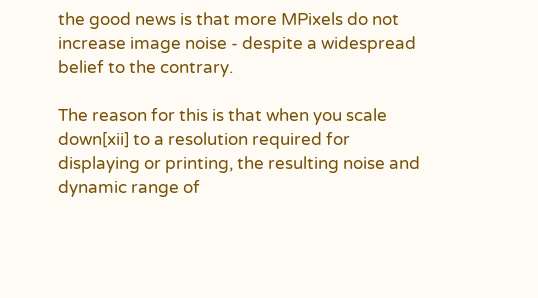the good news is that more MPixels do not increase image noise - despite a widespread belief to the contrary.

The reason for this is that when you scale down[xii] to a resolution required for displaying or printing, the resulting noise and dynamic range of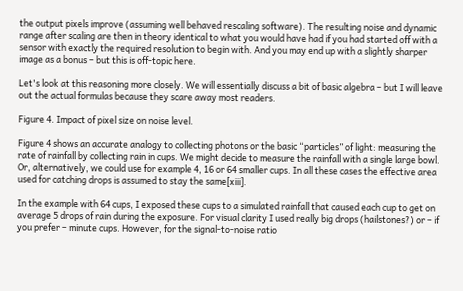the output pixels improve (assuming well behaved rescaling software). The resulting noise and dynamic range after scaling are then in theory identical to what you would have had if you had started off with a sensor with exactly the required resolution to begin with. And you may end up with a slightly sharper image as a bonus – but this is off-topic here.

Let's look at this reasoning more closely. We will essentially discuss a bit of basic algebra – but I will leave out the actual formulas because they scare away most readers.

Figure 4. Impact of pixel size on noise level.

Figure 4 shows an accurate analogy to collecting photons or the basic “particles” of light: measuring the rate of rainfall by collecting rain in cups. We might decide to measure the rainfall with a single large bowl. Or, alternatively, we could use for example 4, 16 or 64 smaller cups. In all these cases the effective area used for catching drops is assumed to stay the same[xiii].

In the example with 64 cups, I exposed these cups to a simulated rainfall that caused each cup to get on average 5 drops of rain during the exposure. For visual clarity I used really big drops (hailstones?) or – if you prefer – minute cups. However, for the signal-to-noise ratio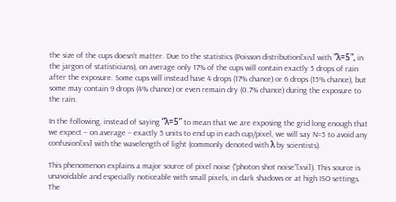the size of the cups doesn’t matter. Due to the statistics (Poisson distribution[xiv] with "λ=5", in the jargon of statisticians), on average only 17% of the cups will contain exactly 5 drops of rain after the exposure. Some cups will instead have 4 drops (17% chance) or 6 drops (15% chance), but some may contain 9 drops (4% chance) or even remain dry (0.7% chance) during the exposure to the rain.

In the following, instead of saying “λ=5” to mean that we are exposing the grid long enough that we expect – on average – exactly 5 units to end up in each cup/pixel, we will say N=5 to avoid any confusion[xv] with the wavelength of light (commonly denoted with λ by scientists).

This phenomenon explains a major source of pixel noise (“photon shot noise”[xvi]). This source is unavoidable and especially noticeable with small pixels, in dark shadows or at high ISO settings. The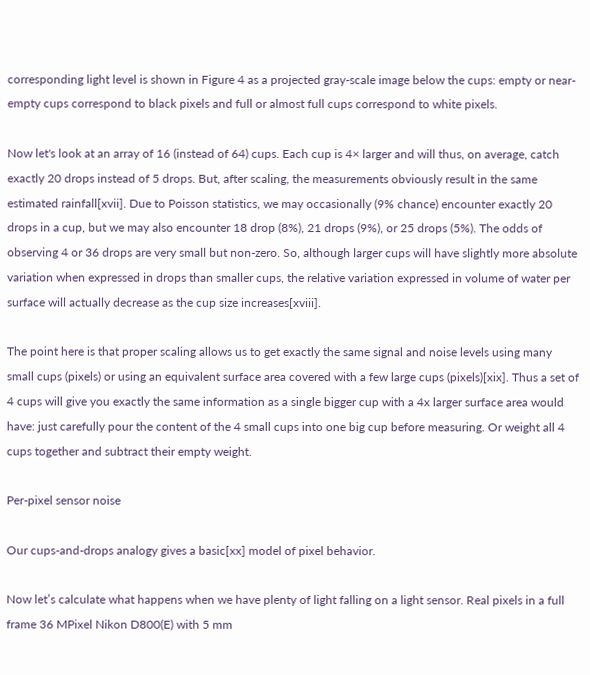corresponding light level is shown in Figure 4 as a projected gray-scale image below the cups: empty or near-empty cups correspond to black pixels and full or almost full cups correspond to white pixels.

Now let's look at an array of 16 (instead of 64) cups. Each cup is 4× larger and will thus, on average, catch exactly 20 drops instead of 5 drops. But, after scaling, the measurements obviously result in the same estimated rainfall[xvii]. Due to Poisson statistics, we may occasionally (9% chance) encounter exactly 20 drops in a cup, but we may also encounter 18 drop (8%), 21 drops (9%), or 25 drops (5%). The odds of observing 4 or 36 drops are very small but non-zero. So, although larger cups will have slightly more absolute variation when expressed in drops than smaller cups, the relative variation expressed in volume of water per surface will actually decrease as the cup size increases[xviii].

The point here is that proper scaling allows us to get exactly the same signal and noise levels using many small cups (pixels) or using an equivalent surface area covered with a few large cups (pixels)[xix]. Thus a set of 4 cups will give you exactly the same information as a single bigger cup with a 4x larger surface area would have: just carefully pour the content of the 4 small cups into one big cup before measuring. Or weight all 4 cups together and subtract their empty weight.

Per-pixel sensor noise

Our cups-and-drops analogy gives a basic[xx] model of pixel behavior.

Now let’s calculate what happens when we have plenty of light falling on a light sensor. Real pixels in a full frame 36 MPixel Nikon D800(E) with 5 mm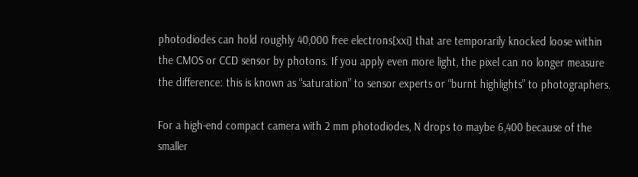photodiodes can hold roughly 40,000 free electrons[xxi] that are temporarily knocked loose within the CMOS or CCD sensor by photons. If you apply even more light, the pixel can no longer measure the difference: this is known as “saturation” to sensor experts or “burnt highlights” to photographers.

For a high-end compact camera with 2 mm photodiodes, N drops to maybe 6,400 because of the smaller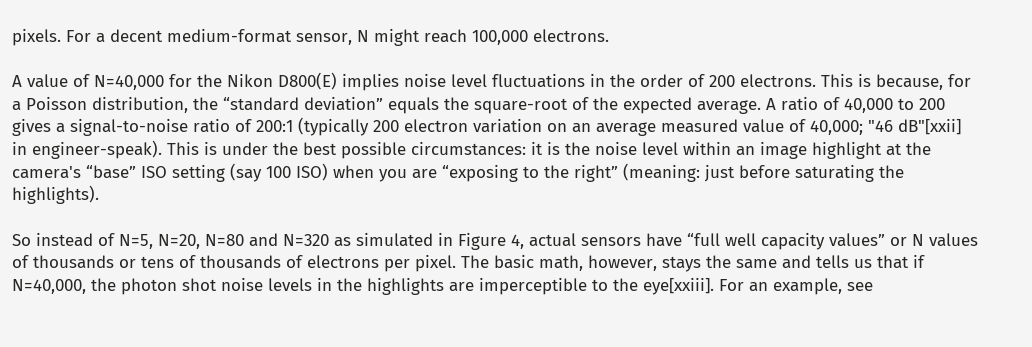pixels. For a decent medium-format sensor, N might reach 100,000 electrons.

A value of N=40,000 for the Nikon D800(E) implies noise level fluctuations in the order of 200 electrons. This is because, for a Poisson distribution, the “standard deviation” equals the square-root of the expected average. A ratio of 40,000 to 200 gives a signal-to-noise ratio of 200:1 (typically 200 electron variation on an average measured value of 40,000; "46 dB"[xxii] in engineer-speak). This is under the best possible circumstances: it is the noise level within an image highlight at the camera's “base” ISO setting (say 100 ISO) when you are “exposing to the right” (meaning: just before saturating the highlights).

So instead of N=5, N=20, N=80 and N=320 as simulated in Figure 4, actual sensors have “full well capacity values” or N values of thousands or tens of thousands of electrons per pixel. The basic math, however, stays the same and tells us that if N=40,000, the photon shot noise levels in the highlights are imperceptible to the eye[xxiii]. For an example, see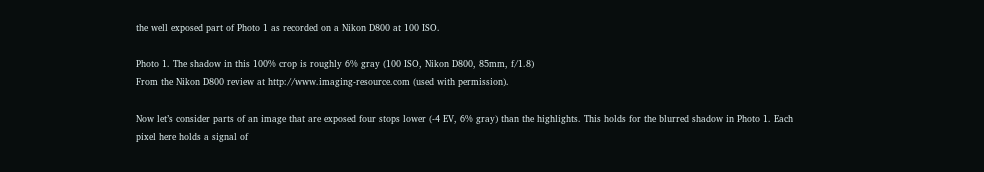the well exposed part of Photo 1 as recorded on a Nikon D800 at 100 ISO.

Photo 1. The shadow in this 100% crop is roughly 6% gray (100 ISO, Nikon D800, 85mm, f/1.8)
From the Nikon D800 review at http://www.imaging-resource.com (used with permission).

Now let’s consider parts of an image that are exposed four stops lower (-4 EV, 6% gray) than the highlights. This holds for the blurred shadow in Photo 1. Each pixel here holds a signal of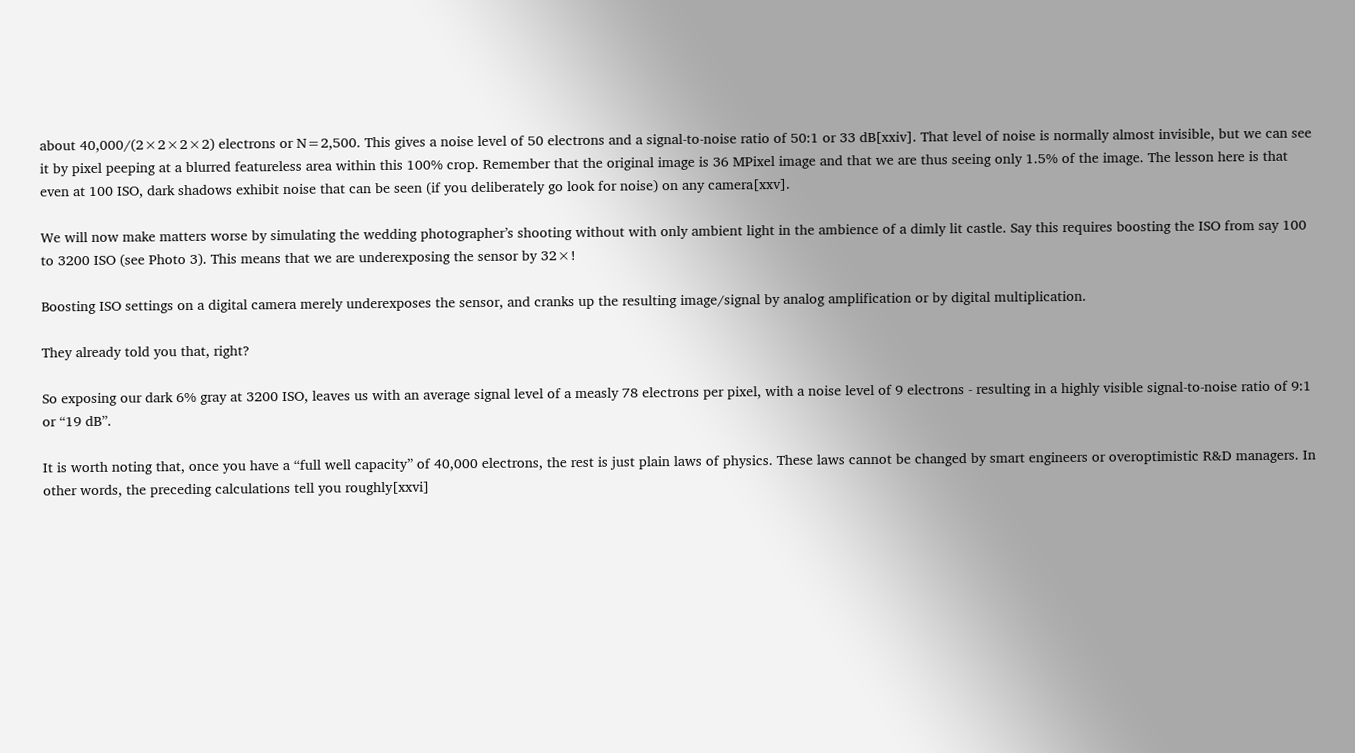about 40,000/(2×2×2×2) electrons or N=2,500. This gives a noise level of 50 electrons and a signal-to-noise ratio of 50:1 or 33 dB[xxiv]. That level of noise is normally almost invisible, but we can see it by pixel peeping at a blurred featureless area within this 100% crop. Remember that the original image is 36 MPixel image and that we are thus seeing only 1.5% of the image. The lesson here is that even at 100 ISO, dark shadows exhibit noise that can be seen (if you deliberately go look for noise) on any camera[xxv].

We will now make matters worse by simulating the wedding photographer’s shooting without with only ambient light in the ambience of a dimly lit castle. Say this requires boosting the ISO from say 100 to 3200 ISO (see Photo 3). This means that we are underexposing the sensor by 32×!

Boosting ISO settings on a digital camera merely underexposes the sensor, and cranks up the resulting image/signal by analog amplification or by digital multiplication.

They already told you that, right?

So exposing our dark 6% gray at 3200 ISO, leaves us with an average signal level of a measly 78 electrons per pixel, with a noise level of 9 electrons - resulting in a highly visible signal-to-noise ratio of 9:1 or “19 dB”.

It is worth noting that, once you have a “full well capacity” of 40,000 electrons, the rest is just plain laws of physics. These laws cannot be changed by smart engineers or overoptimistic R&D managers. In other words, the preceding calculations tell you roughly[xxvi]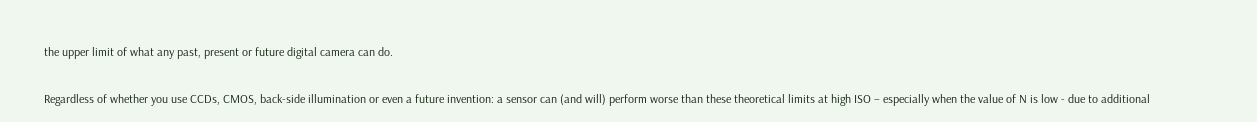the upper limit of what any past, present or future digital camera can do.

Regardless of whether you use CCDs, CMOS, back-side illumination or even a future invention: a sensor can (and will) perform worse than these theoretical limits at high ISO – especially when the value of N is low - due to additional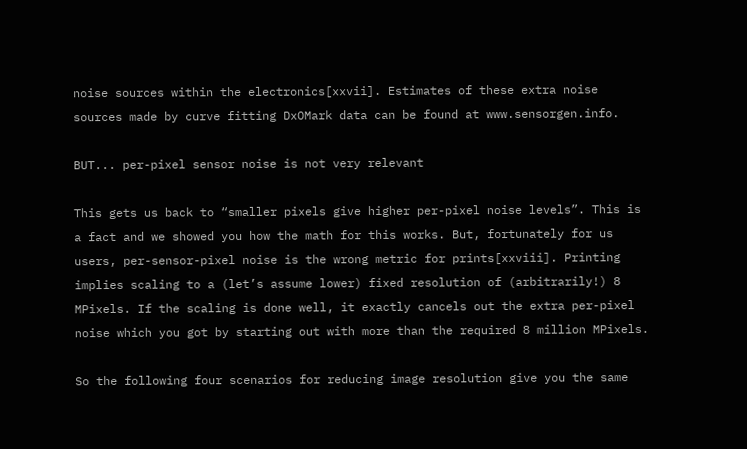noise sources within the electronics[xxvii]. Estimates of these extra noise sources made by curve fitting DxOMark data can be found at www.sensorgen.info.

BUT... per-pixel sensor noise is not very relevant

This gets us back to “smaller pixels give higher per-pixel noise levels”. This is a fact and we showed you how the math for this works. But, fortunately for us users, per-sensor-pixel noise is the wrong metric for prints[xxviii]. Printing implies scaling to a (let’s assume lower) fixed resolution of (arbitrarily!) 8 MPixels. If the scaling is done well, it exactly cancels out the extra per-pixel noise which you got by starting out with more than the required 8 million MPixels.

So the following four scenarios for reducing image resolution give you the same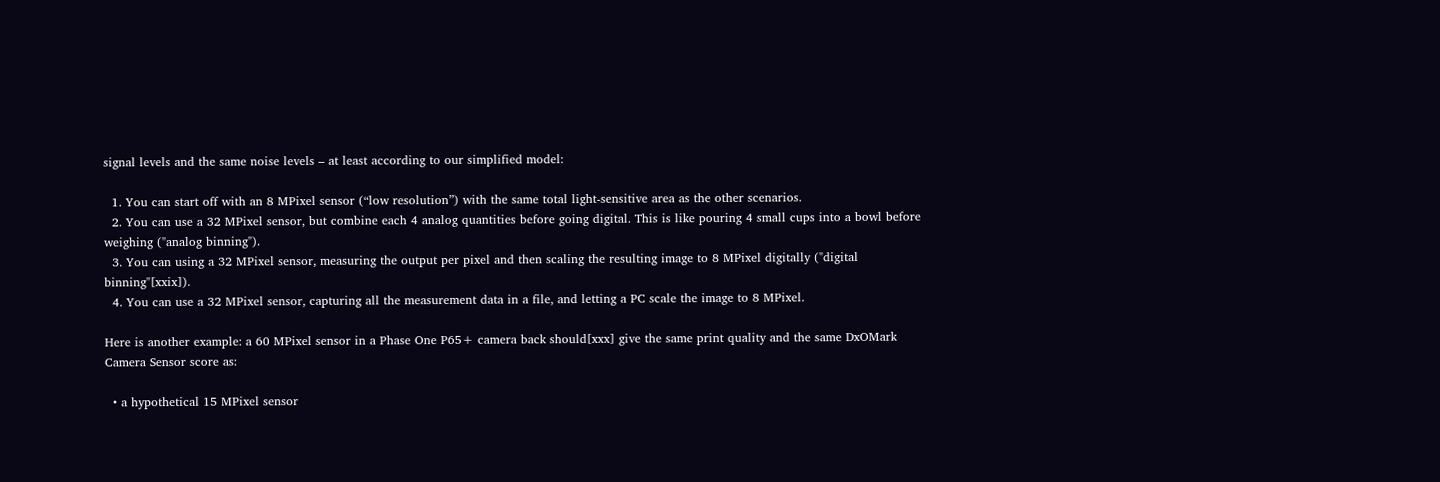signal levels and the same noise levels – at least according to our simplified model:

  1. You can start off with an 8 MPixel sensor (“low resolution”) with the same total light-sensitive area as the other scenarios.
  2. You can use a 32 MPixel sensor, but combine each 4 analog quantities before going digital. This is like pouring 4 small cups into a bowl before weighing ("analog binning").
  3. You can using a 32 MPixel sensor, measuring the output per pixel and then scaling the resulting image to 8 MPixel digitally ("digital binning"[xxix]).
  4. You can use a 32 MPixel sensor, capturing all the measurement data in a file, and letting a PC scale the image to 8 MPixel.

Here is another example: a 60 MPixel sensor in a Phase One P65+ camera back should[xxx] give the same print quality and the same DxOMark Camera Sensor score as:

  • a hypothetical 15 MPixel sensor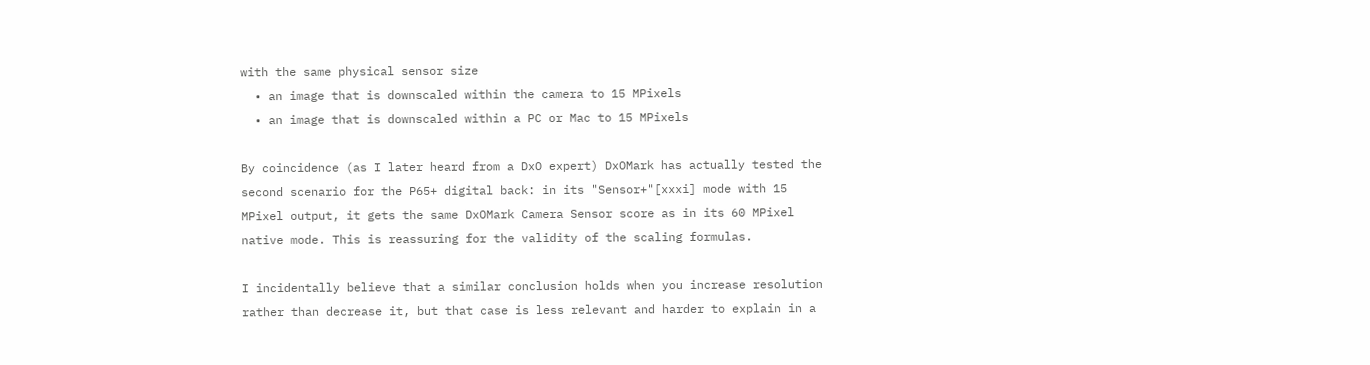with the same physical sensor size
  • an image that is downscaled within the camera to 15 MPixels
  • an image that is downscaled within a PC or Mac to 15 MPixels

By coincidence (as I later heard from a DxO expert) DxOMark has actually tested the second scenario for the P65+ digital back: in its "Sensor+"[xxxi] mode with 15 MPixel output, it gets the same DxOMark Camera Sensor score as in its 60 MPixel native mode. This is reassuring for the validity of the scaling formulas.

I incidentally believe that a similar conclusion holds when you increase resolution rather than decrease it, but that case is less relevant and harder to explain in a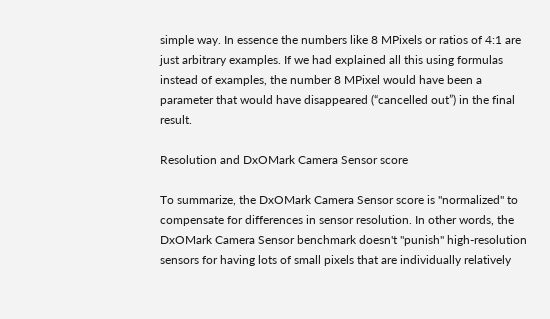simple way. In essence the numbers like 8 MPixels or ratios of 4:1 are just arbitrary examples. If we had explained all this using formulas instead of examples, the number 8 MPixel would have been a parameter that would have disappeared (“cancelled out”) in the final result.

Resolution and DxOMark Camera Sensor score

To summarize, the DxOMark Camera Sensor score is "normalized" to compensate for differences in sensor resolution. In other words, the DxOMark Camera Sensor benchmark doesn't "punish" high-resolution sensors for having lots of small pixels that are individually relatively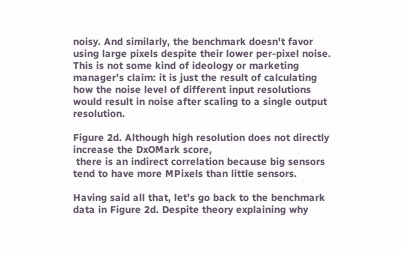noisy. And similarly, the benchmark doesn't favor using large pixels despite their lower per-pixel noise. This is not some kind of ideology or marketing manager’s claim: it is just the result of calculating how the noise level of different input resolutions would result in noise after scaling to a single output resolution.

Figure 2d. Although high resolution does not directly increase the DxOMark score,
 there is an indirect correlation because big sensors tend to have more MPixels than little sensors.

Having said all that, let’s go back to the benchmark data in Figure 2d. Despite theory explaining why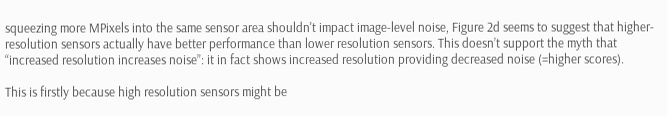squeezing more MPixels into the same sensor area shouldn't impact image-level noise, Figure 2d seems to suggest that higher-resolution sensors actually have better performance than lower resolution sensors. This doesn’t support the myth that “increased resolution increases noise”: it in fact shows increased resolution providing decreased noise (=higher scores).

This is firstly because high resolution sensors might be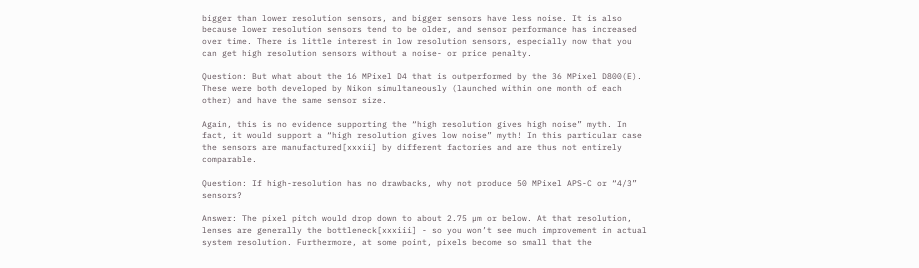bigger than lower resolution sensors, and bigger sensors have less noise. It is also because lower resolution sensors tend to be older, and sensor performance has increased over time. There is little interest in low resolution sensors, especially now that you can get high resolution sensors without a noise- or price penalty.

Question: But what about the 16 MPixel D4 that is outperformed by the 36 MPixel D800(E). These were both developed by Nikon simultaneously (launched within one month of each other) and have the same sensor size.

Again, this is no evidence supporting the “high resolution gives high noise” myth. In fact, it would support a “high resolution gives low noise” myth! In this particular case the sensors are manufactured[xxxii] by different factories and are thus not entirely comparable.

Question: If high-resolution has no drawbacks, why not produce 50 MPixel APS-C or “4/3” sensors?

Answer: The pixel pitch would drop down to about 2.75 µm or below. At that resolution, lenses are generally the bottleneck[xxxiii] - so you won’t see much improvement in actual system resolution. Furthermore, at some point, pixels become so small that the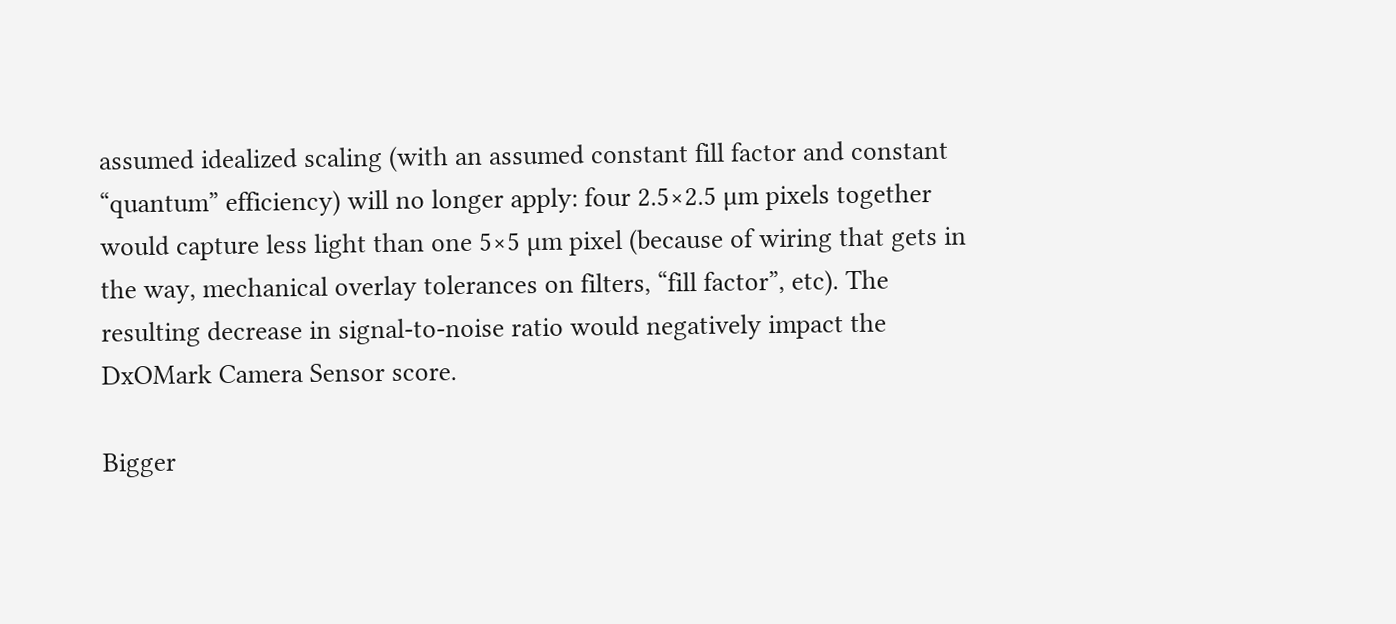assumed idealized scaling (with an assumed constant fill factor and constant “quantum” efficiency) will no longer apply: four 2.5×2.5 µm pixels together would capture less light than one 5×5 µm pixel (because of wiring that gets in the way, mechanical overlay tolerances on filters, “fill factor”, etc). The resulting decrease in signal-to-noise ratio would negatively impact the DxOMark Camera Sensor score.

Bigger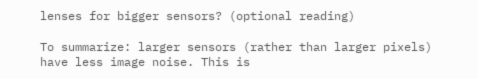lenses for bigger sensors? (optional reading)

To summarize: larger sensors (rather than larger pixels) have less image noise. This is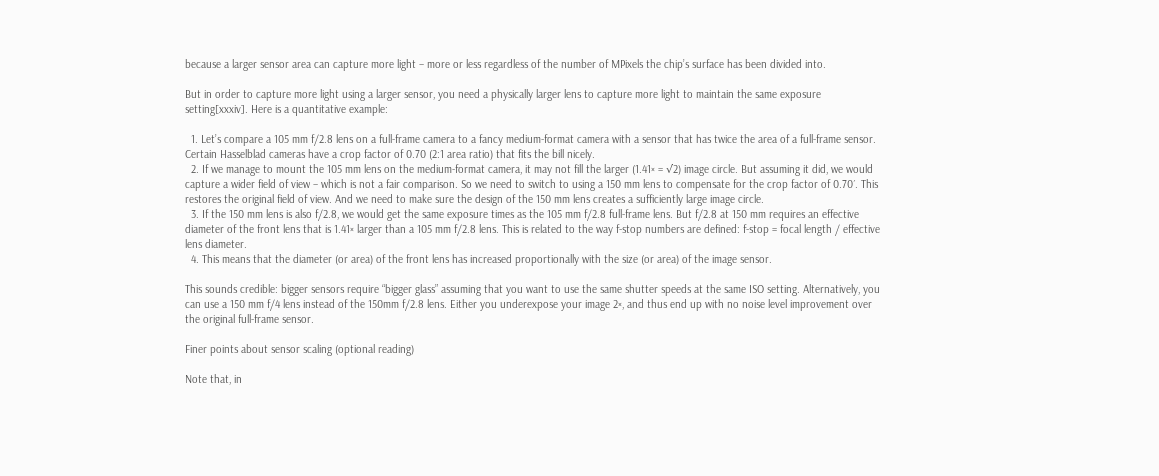because a larger sensor area can capture more light – more or less regardless of the number of MPixels the chip’s surface has been divided into.

But in order to capture more light using a larger sensor, you need a physically larger lens to capture more light to maintain the same exposure setting[xxxiv]. Here is a quantitative example:

  1. Let’s compare a 105 mm f/2.8 lens on a full-frame camera to a fancy medium-format camera with a sensor that has twice the area of a full-frame sensor. Certain Hasselblad cameras have a crop factor of 0.70 (2:1 area ratio) that fits the bill nicely.
  2. If we manage to mount the 105 mm lens on the medium-format camera, it may not fill the larger (1.41× = √2) image circle. But assuming it did, we would capture a wider field of view – which is not a fair comparison. So we need to switch to using a 150 mm lens to compensate for the crop factor of 0.70´. This restores the original field of view. And we need to make sure the design of the 150 mm lens creates a sufficiently large image circle.
  3. If the 150 mm lens is also f/2.8, we would get the same exposure times as the 105 mm f/2.8 full-frame lens. But f/2.8 at 150 mm requires an effective diameter of the front lens that is 1.41× larger than a 105 mm f/2.8 lens. This is related to the way f-stop numbers are defined: f-stop = focal length / effective lens diameter.
  4. This means that the diameter (or area) of the front lens has increased proportionally with the size (or area) of the image sensor.

This sounds credible: bigger sensors require “bigger glass” assuming that you want to use the same shutter speeds at the same ISO setting. Alternatively, you can use a 150 mm f/4 lens instead of the 150mm f/2.8 lens. Either you underexpose your image 2×, and thus end up with no noise level improvement over the original full-frame sensor.

Finer points about sensor scaling (optional reading)

Note that, in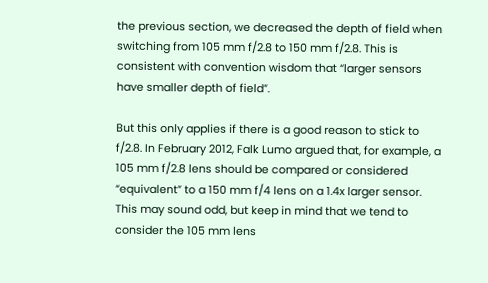the previous section, we decreased the depth of field when switching from 105 mm f/2.8 to 150 mm f/2.8. This is consistent with convention wisdom that “larger sensors have smaller depth of field”.

But this only applies if there is a good reason to stick to f/2.8. In February 2012, Falk Lumo argued that, for example, a 105 mm f/2.8 lens should be compared or considered “equivalent” to a 150 mm f/4 lens on a 1.4x larger sensor. This may sound odd, but keep in mind that we tend to consider the 105 mm lens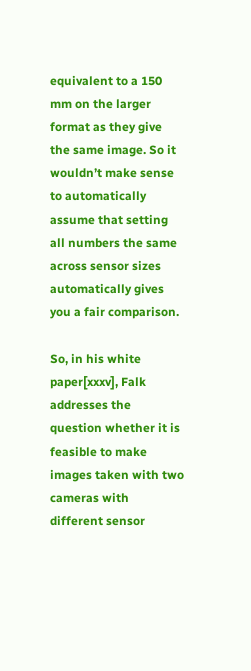equivalent to a 150 mm on the larger format as they give the same image. So it wouldn’t make sense to automatically assume that setting all numbers the same across sensor sizes automatically gives you a fair comparison.

So, in his white paper[xxxv], Falk addresses the question whether it is feasible to make images taken with two cameras with different sensor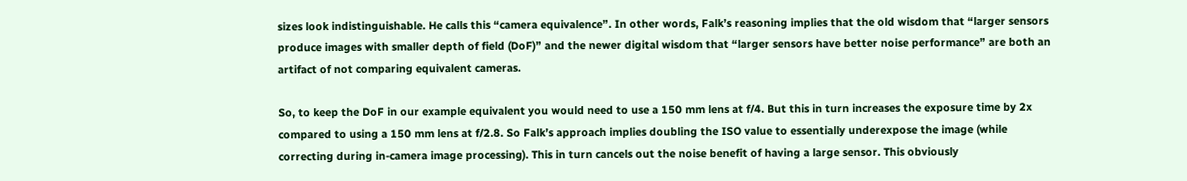sizes look indistinguishable. He calls this “camera equivalence”. In other words, Falk’s reasoning implies that the old wisdom that “larger sensors produce images with smaller depth of field (DoF)” and the newer digital wisdom that “larger sensors have better noise performance” are both an artifact of not comparing equivalent cameras.

So, to keep the DoF in our example equivalent you would need to use a 150 mm lens at f/4. But this in turn increases the exposure time by 2x compared to using a 150 mm lens at f/2.8. So Falk’s approach implies doubling the ISO value to essentially underexpose the image (while correcting during in-camera image processing). This in turn cancels out the noise benefit of having a large sensor. This obviously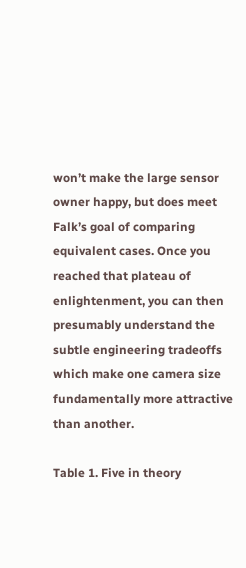won’t make the large sensor owner happy, but does meet Falk’s goal of comparing equivalent cases. Once you reached that plateau of enlightenment, you can then presumably understand the subtle engineering tradeoffs which make one camera size fundamentally more attractive than another.

Table 1. Five in theory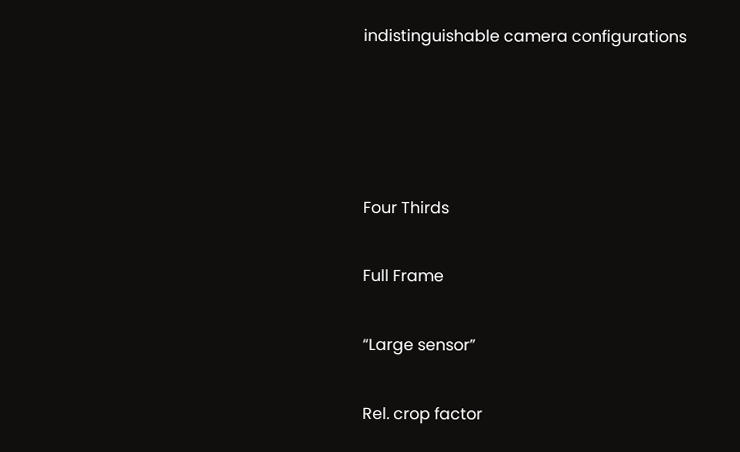indistinguishable camera configurations




Four Thirds

Full Frame

“Large sensor”

Rel. crop factor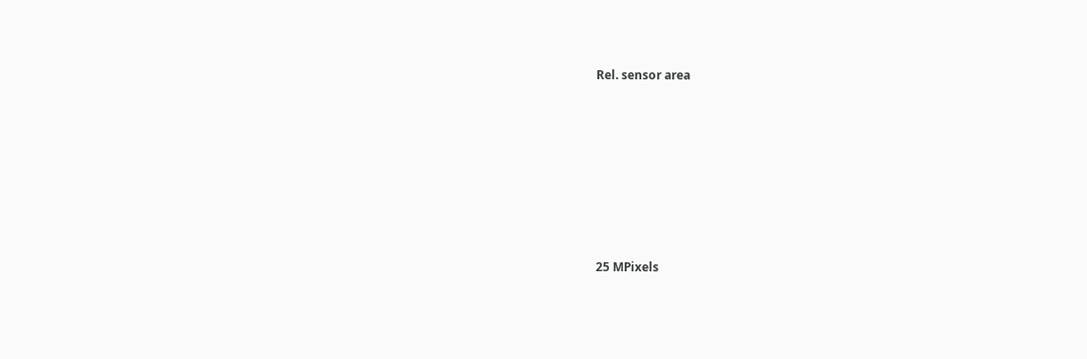Rel. sensor area







25 MPixels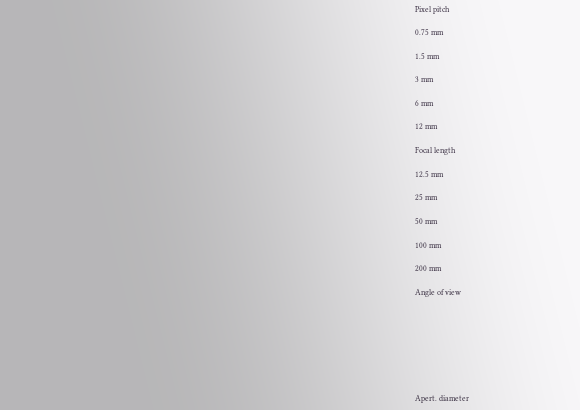Pixel pitch

0.75 mm

1.5 mm

3 mm

6 mm

12 mm

Focal length

12.5 mm

25 mm

50 mm

100 mm

200 mm

Angle of view








Apert. diameter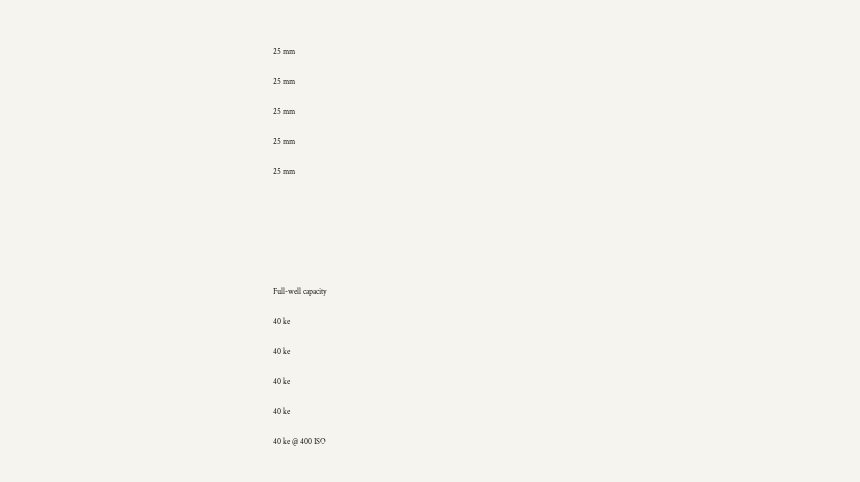25 mm

25 mm

25 mm

25 mm

25 mm







Full-well capacity

40 ke

40 ke

40 ke

40 ke

40 ke @ 400 ISO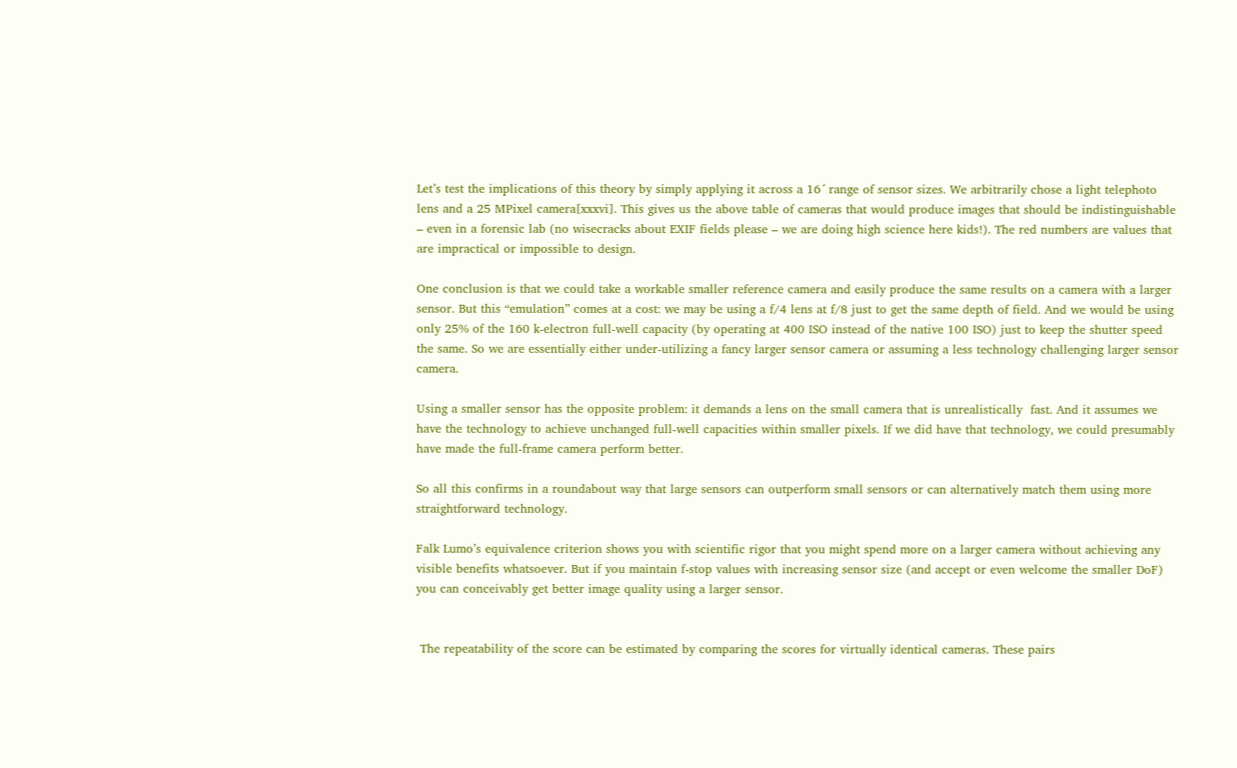Let’s test the implications of this theory by simply applying it across a 16´ range of sensor sizes. We arbitrarily chose a light telephoto lens and a 25 MPixel camera[xxxvi]. This gives us the above table of cameras that would produce images that should be indistinguishable – even in a forensic lab (no wisecracks about EXIF fields please – we are doing high science here kids!). The red numbers are values that are impractical or impossible to design.

One conclusion is that we could take a workable smaller reference camera and easily produce the same results on a camera with a larger sensor. But this “emulation” comes at a cost: we may be using a f/4 lens at f/8 just to get the same depth of field. And we would be using only 25% of the 160 k-electron full-well capacity (by operating at 400 ISO instead of the native 100 ISO) just to keep the shutter speed the same. So we are essentially either under-utilizing a fancy larger sensor camera or assuming a less technology challenging larger sensor camera.

Using a smaller sensor has the opposite problem: it demands a lens on the small camera that is unrealistically  fast. And it assumes we have the technology to achieve unchanged full-well capacities within smaller pixels. If we did have that technology, we could presumably have made the full-frame camera perform better.

So all this confirms in a roundabout way that large sensors can outperform small sensors or can alternatively match them using more straightforward technology.

Falk Lumo’s equivalence criterion shows you with scientific rigor that you might spend more on a larger camera without achieving any visible benefits whatsoever. But if you maintain f-stop values with increasing sensor size (and accept or even welcome the smaller DoF) you can conceivably get better image quality using a larger sensor.


 The repeatability of the score can be estimated by comparing the scores for virtually identical cameras. These pairs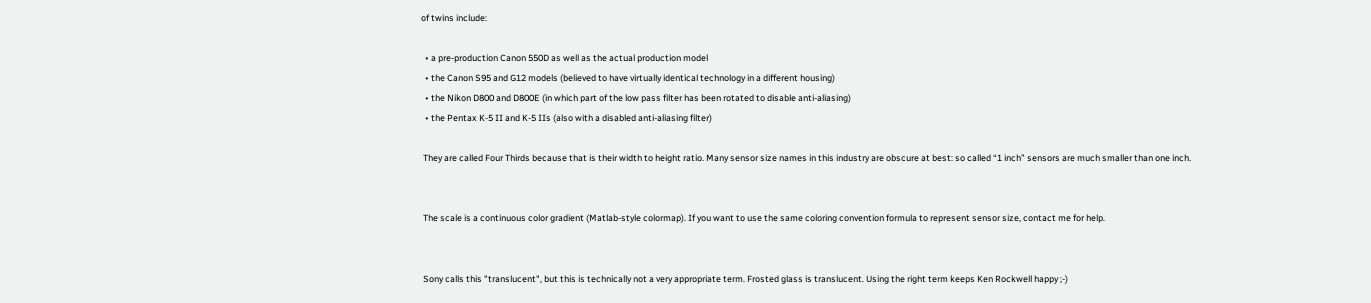of twins include:

  • a pre-production Canon 550D as well as the actual production model
  • the Canon S95 and G12 models (believed to have virtually identical technology in a different housing)
  • the Nikon D800 and D800E (in which part of the low pass filter has been rotated to disable anti-aliasing)
  • the Pentax K-5 II and K-5 IIs (also with a disabled anti-aliasing filter)

 They are called Four Thirds because that is their width to height ratio. Many sensor size names in this industry are obscure at best: so called “1 inch” sensors are much smaller than one inch.


 The scale is a continuous color gradient (Matlab-style colormap). If you want to use the same coloring convention formula to represent sensor size, contact me for help.


 Sony calls this "translucent", but this is technically not a very appropriate term. Frosted glass is translucent. Using the right term keeps Ken Rockwell happy ;-)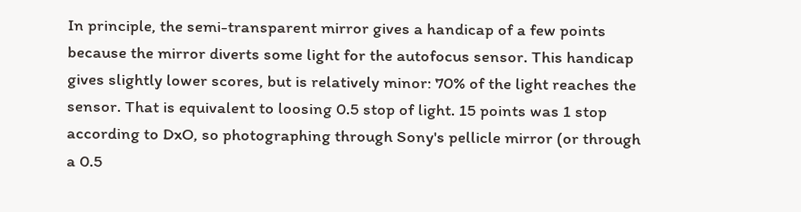In principle, the semi-transparent mirror gives a handicap of a few points because the mirror diverts some light for the autofocus sensor. This handicap gives slightly lower scores, but is relatively minor: 70% of the light reaches the sensor. That is equivalent to loosing 0.5 stop of light. 15 points was 1 stop according to DxO, so photographing through Sony's pellicle mirror (or through a 0.5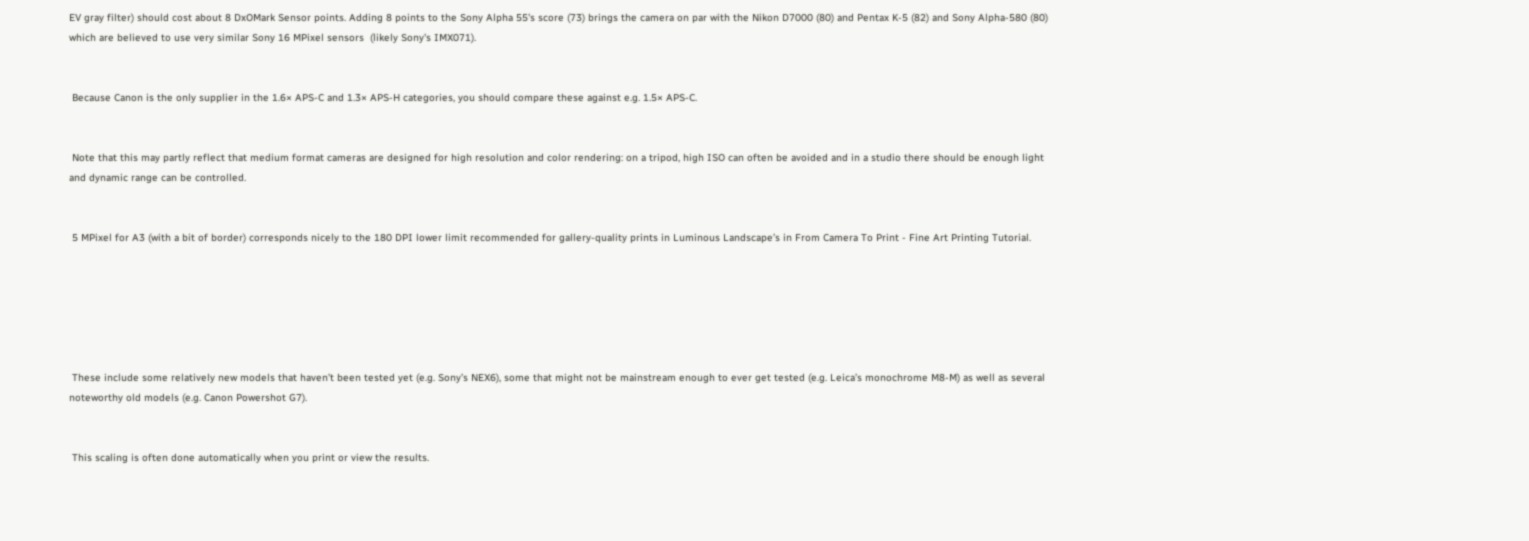EV gray filter) should cost about 8 DxOMark Sensor points. Adding 8 points to the Sony Alpha 55's score (73) brings the camera on par with the Nikon D7000 (80) and Pentax K-5 (82) and Sony Alpha-580 (80) which are believed to use very similar Sony 16 MPixel sensors  (likely Sony's IMX071).


 Because Canon is the only supplier in the 1.6× APS-C and 1.3× APS-H categories, you should compare these against e.g. 1.5× APS-C.


 Note that this may partly reflect that medium format cameras are designed for high resolution and color rendering: on a tripod, high ISO can often be avoided and in a studio there should be enough light and dynamic range can be controlled.


 5 MPixel for A3 (with a bit of border) corresponds nicely to the 180 DPI lower limit recommended for gallery-quality prints in Luminous Landscape’s in From Camera To Print - Fine Art Printing Tutorial.






 These include some relatively new models that haven’t been tested yet (e.g. Sony’s NEX6), some that might not be mainstream enough to ever get tested (e.g. Leica’s monochrome M8-M) as well as several noteworthy old models (e.g. Canon Powershot G7).


 This scaling is often done automatically when you print or view the results.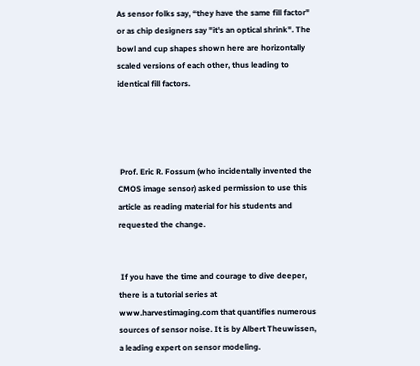As sensor folks say, “they have the same fill factor" or as chip designers say "it's an optical shrink". The bowl and cup shapes shown here are horizontally scaled versions of each other, thus leading to identical fill factors.




 Prof. Eric R. Fossum (who incidentally invented the CMOS image sensor) asked permission to use this article as reading material for his students and requested the change.


 If you have the time and courage to dive deeper, there is a tutorial series at www.harvestimaging.com that quantifies numerous sources of sensor noise. It is by Albert Theuwissen, a leading expert on sensor modeling.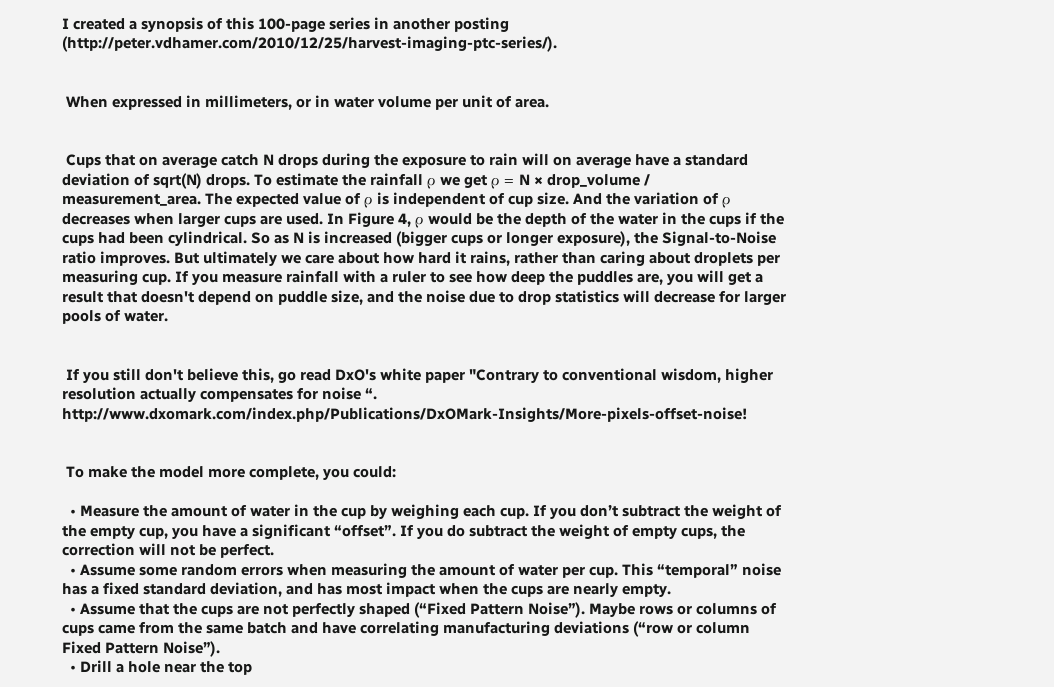I created a synopsis of this 100-page series in another posting (http://peter.vdhamer.com/2010/12/25/harvest-imaging-ptc-series/).


 When expressed in millimeters, or in water volume per unit of area.


 Cups that on average catch N drops during the exposure to rain will on average have a standard deviation of sqrt(N) drops. To estimate the rainfall ρ we get ρ = N × drop_volume / measurement_area. The expected value of ρ is independent of cup size. And the variation of ρ decreases when larger cups are used. In Figure 4, ρ would be the depth of the water in the cups if the cups had been cylindrical. So as N is increased (bigger cups or longer exposure), the Signal-to-Noise ratio improves. But ultimately we care about how hard it rains, rather than caring about droplets per measuring cup. If you measure rainfall with a ruler to see how deep the puddles are, you will get a result that doesn't depend on puddle size, and the noise due to drop statistics will decrease for larger pools of water.


 If you still don't believe this, go read DxO's white paper "Contrary to conventional wisdom, higher resolution actually compensates for noise “. http://www.dxomark.com/index.php/Publications/DxOMark-Insights/More-pixels-offset-noise!


 To make the model more complete, you could:

  • Measure the amount of water in the cup by weighing each cup. If you don’t subtract the weight of the empty cup, you have a significant “offset”. If you do subtract the weight of empty cups, the correction will not be perfect.
  • Assume some random errors when measuring the amount of water per cup. This “temporal” noise has a fixed standard deviation, and has most impact when the cups are nearly empty.
  • Assume that the cups are not perfectly shaped (“Fixed Pattern Noise”). Maybe rows or columns of cups came from the same batch and have correlating manufacturing deviations (“row or column Fixed Pattern Noise”).
  • Drill a hole near the top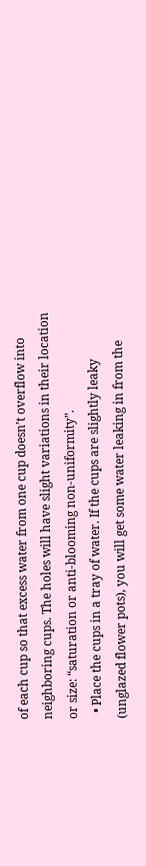of each cup so that excess water from one cup doesn’t overflow into neighboring cups. The holes will have slight variations in their location or size: “saturation or anti-blooming non-uniformity”.
  • Place the cups in a tray of water. If the cups are slightly leaky (unglazed flower pots), you will get some water leaking in from the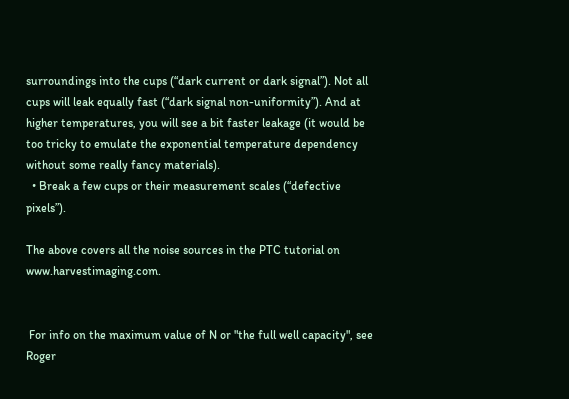surroundings into the cups (“dark current or dark signal”). Not all cups will leak equally fast (“dark signal non-uniformity”). And at higher temperatures, you will see a bit faster leakage (it would be too tricky to emulate the exponential temperature dependency without some really fancy materials).
  • Break a few cups or their measurement scales (“defective pixels”).

The above covers all the noise sources in the PTC tutorial on www.harvestimaging.com.


 For info on the maximum value of N or "the full well capacity", see Roger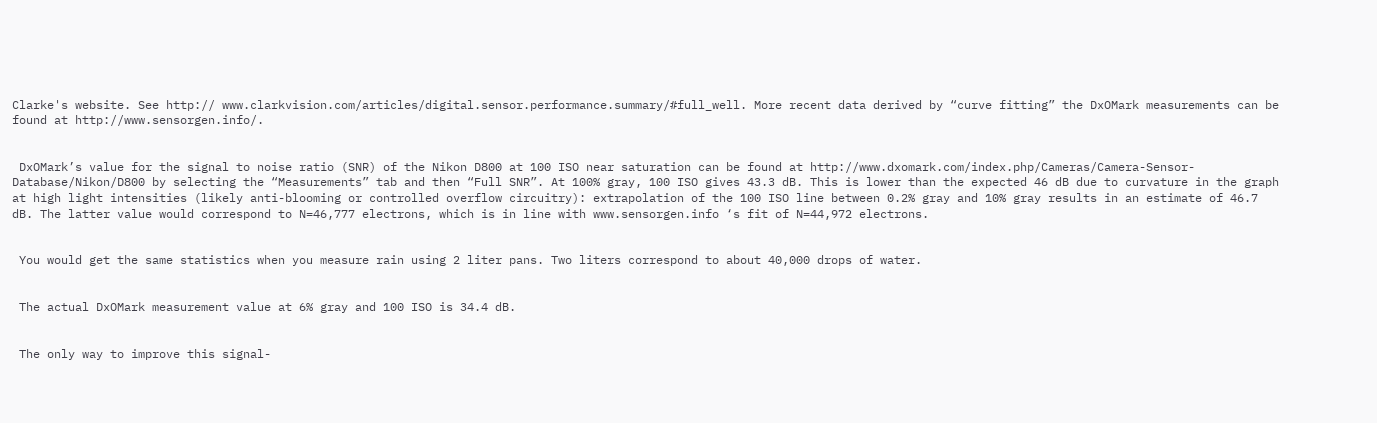Clarke's website. See http:// www.clarkvision.com/articles/digital.sensor.performance.summary/#full_well. More recent data derived by “curve fitting” the DxOMark measurements can be found at http://www.sensorgen.info/.


 DxOMark’s value for the signal to noise ratio (SNR) of the Nikon D800 at 100 ISO near saturation can be found at http://www.dxomark.com/index.php/Cameras/Camera-Sensor-Database/Nikon/D800 by selecting the “Measurements” tab and then “Full SNR”. At 100% gray, 100 ISO gives 43.3 dB. This is lower than the expected 46 dB due to curvature in the graph at high light intensities (likely anti-blooming or controlled overflow circuitry): extrapolation of the 100 ISO line between 0.2% gray and 10% gray results in an estimate of 46.7 dB. The latter value would correspond to N=46,777 electrons, which is in line with www.sensorgen.info ‘s fit of N=44,972 electrons.


 You would get the same statistics when you measure rain using 2 liter pans. Two liters correspond to about 40,000 drops of water.


 The actual DxOMark measurement value at 6% gray and 100 ISO is 34.4 dB.


 The only way to improve this signal-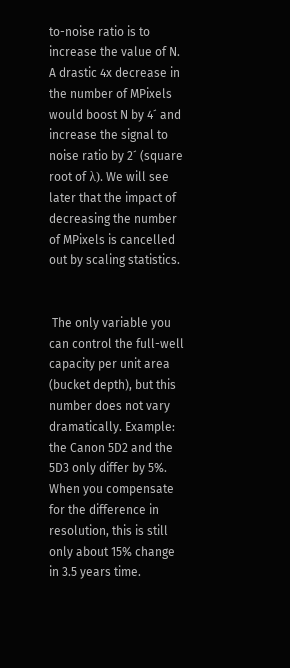to-noise ratio is to increase the value of N. A drastic 4x decrease in the number of MPixels would boost N by 4´ and increase the signal to noise ratio by 2´ (square root of λ). We will see later that the impact of decreasing the number of MPixels is cancelled out by scaling statistics.


 The only variable you can control the full-well capacity per unit area (bucket depth), but this number does not vary dramatically. Example: the Canon 5D2 and the 5D3 only differ by 5%. When you compensate for the difference in resolution, this is still only about 15% change in 3.5 years time.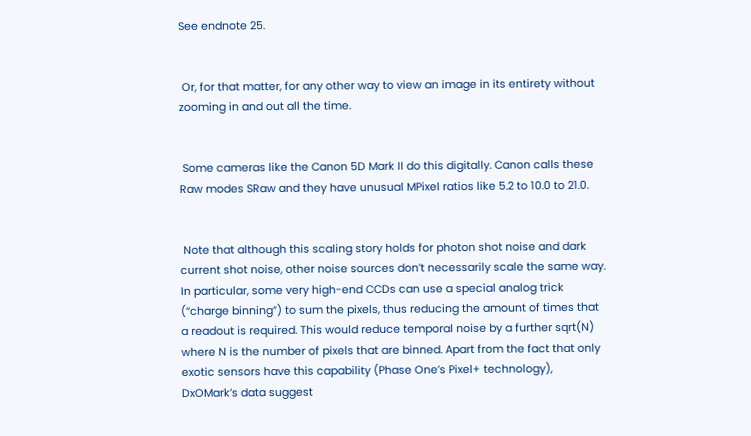See endnote 25.


 Or, for that matter, for any other way to view an image in its entirety without zooming in and out all the time.


 Some cameras like the Canon 5D Mark II do this digitally. Canon calls these Raw modes SRaw and they have unusual MPixel ratios like 5.2 to 10.0 to 21.0.


 Note that although this scaling story holds for photon shot noise and dark current shot noise, other noise sources don’t necessarily scale the same way. In particular, some very high-end CCDs can use a special analog trick (“charge binning”) to sum the pixels, thus reducing the amount of times that a readout is required. This would reduce temporal noise by a further sqrt(N) where N is the number of pixels that are binned. Apart from the fact that only exotic sensors have this capability (Phase One’s Pixel+ technology), DxOMark’s data suggest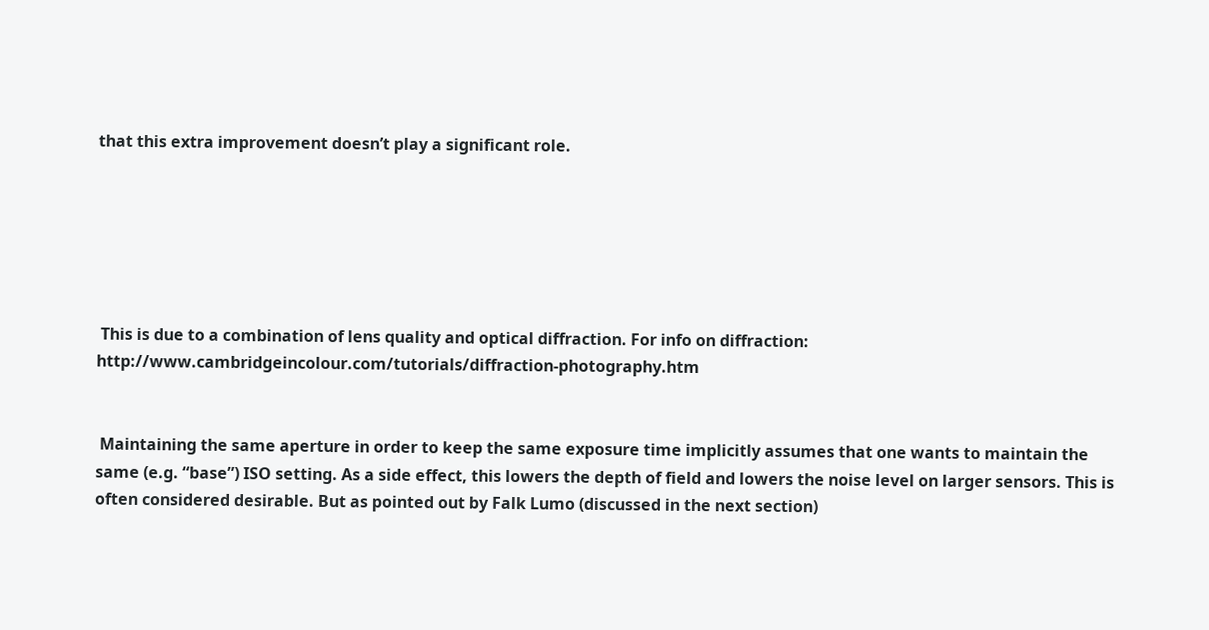that this extra improvement doesn’t play a significant role.






 This is due to a combination of lens quality and optical diffraction. For info on diffraction: http://www.cambridgeincolour.com/tutorials/diffraction-photography.htm


 Maintaining the same aperture in order to keep the same exposure time implicitly assumes that one wants to maintain the same (e.g. “base”) ISO setting. As a side effect, this lowers the depth of field and lowers the noise level on larger sensors. This is often considered desirable. But as pointed out by Falk Lumo (discussed in the next section)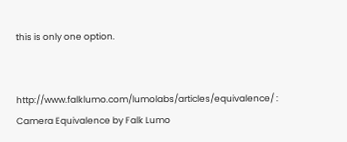this is only one option.


http://www.falklumo.com/lumolabs/articles/equivalence/ : Camera Equivalence by Falk Lumo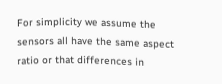For simplicity we assume the sensors all have the same aspect ratio or that differences in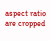aspect ratio are cropped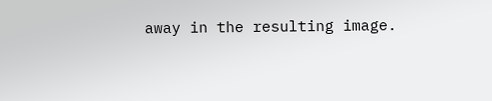away in the resulting image.